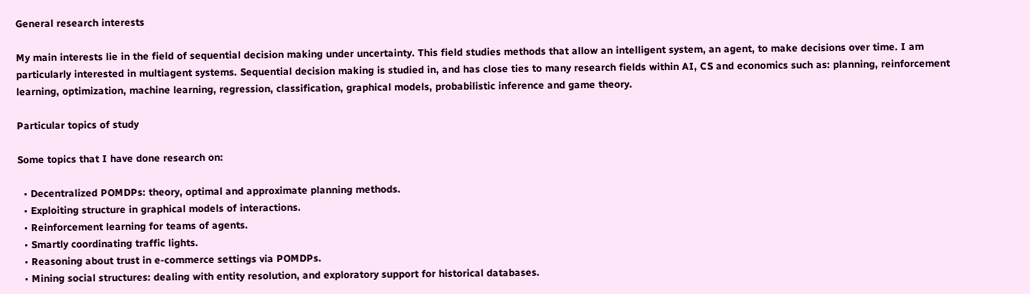General research interests

My main interests lie in the field of sequential decision making under uncertainty. This field studies methods that allow an intelligent system, an agent, to make decisions over time. I am particularly interested in multiagent systems. Sequential decision making is studied in, and has close ties to many research fields within AI, CS and economics such as: planning, reinforcement learning, optimization, machine learning, regression, classification, graphical models, probabilistic inference and game theory.

Particular topics of study

Some topics that I have done research on:

  • Decentralized POMDPs: theory, optimal and approximate planning methods.
  • Exploiting structure in graphical models of interactions.
  • Reinforcement learning for teams of agents.
  • Smartly coordinating traffic lights.
  • Reasoning about trust in e-commerce settings via POMDPs.
  • Mining social structures: dealing with entity resolution, and exploratory support for historical databases.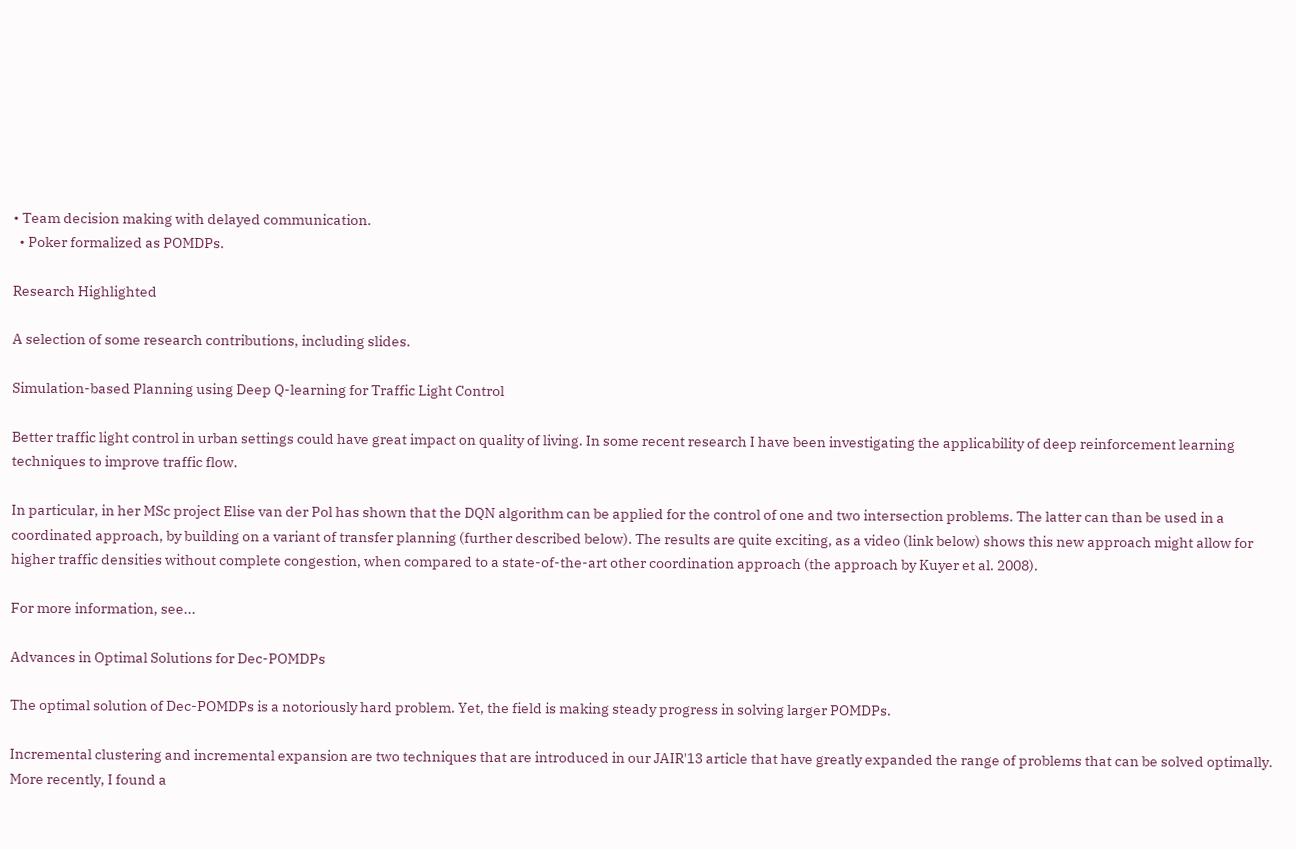• Team decision making with delayed communication.
  • Poker formalized as POMDPs.

Research Highlighted

A selection of some research contributions, including slides.

Simulation-based Planning using Deep Q-learning for Traffic Light Control

Better traffic light control in urban settings could have great impact on quality of living. In some recent research I have been investigating the applicability of deep reinforcement learning techniques to improve traffic flow.

In particular, in her MSc project Elise van der Pol has shown that the DQN algorithm can be applied for the control of one and two intersection problems. The latter can than be used in a coordinated approach, by building on a variant of transfer planning (further described below). The results are quite exciting, as a video (link below) shows this new approach might allow for higher traffic densities without complete congestion, when compared to a state-of-the-art other coordination approach (the approach by Kuyer et al. 2008).

For more information, see...

Advances in Optimal Solutions for Dec-POMDPs

The optimal solution of Dec-POMDPs is a notoriously hard problem. Yet, the field is making steady progress in solving larger POMDPs.

Incremental clustering and incremental expansion are two techniques that are introduced in our JAIR'13 article that have greatly expanded the range of problems that can be solved optimally. More recently, I found a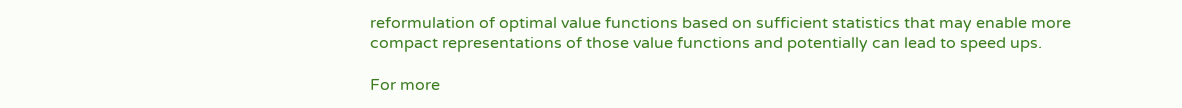reformulation of optimal value functions based on sufficient statistics that may enable more compact representations of those value functions and potentially can lead to speed ups.

For more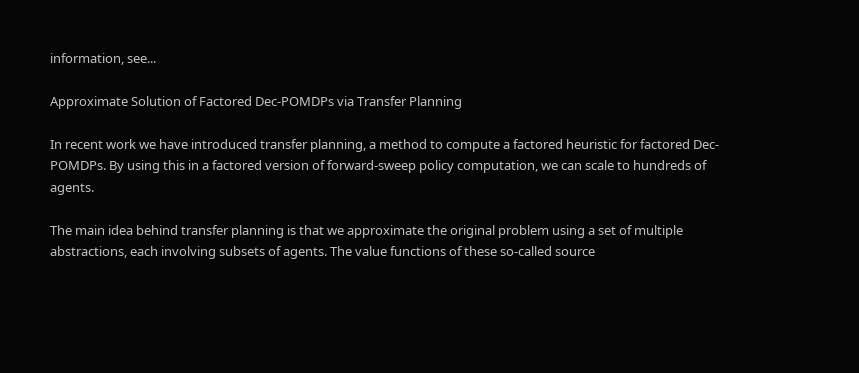information, see...

Approximate Solution of Factored Dec-POMDPs via Transfer Planning

In recent work we have introduced transfer planning, a method to compute a factored heuristic for factored Dec-POMDPs. By using this in a factored version of forward-sweep policy computation, we can scale to hundreds of agents.

The main idea behind transfer planning is that we approximate the original problem using a set of multiple abstractions, each involving subsets of agents. The value functions of these so-called source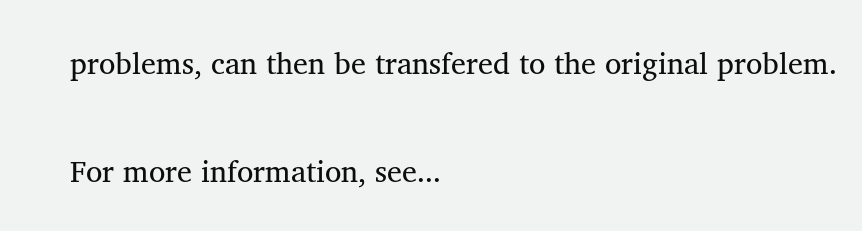problems, can then be transfered to the original problem.

For more information, see...